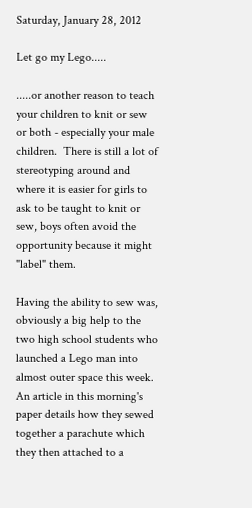Saturday, January 28, 2012

Let go my Lego.....

.....or another reason to teach your children to knit or sew or both - especially your male children.  There is still a lot of stereotyping around and where it is easier for girls to ask to be taught to knit or sew, boys often avoid the opportunity because it might "label" them.

Having the ability to sew was, obviously a big help to the two high school students who launched a Lego man into almost outer space this week.  An article in this morning's paper details how they sewed together a parachute which they then attached to a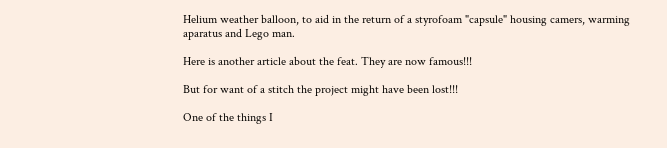Helium weather balloon, to aid in the return of a styrofoam "capsule" housing camers, warming aparatus and Lego man.

Here is another article about the feat. They are now famous!!!

But for want of a stitch the project might have been lost!!!

One of the things I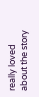really loved about the story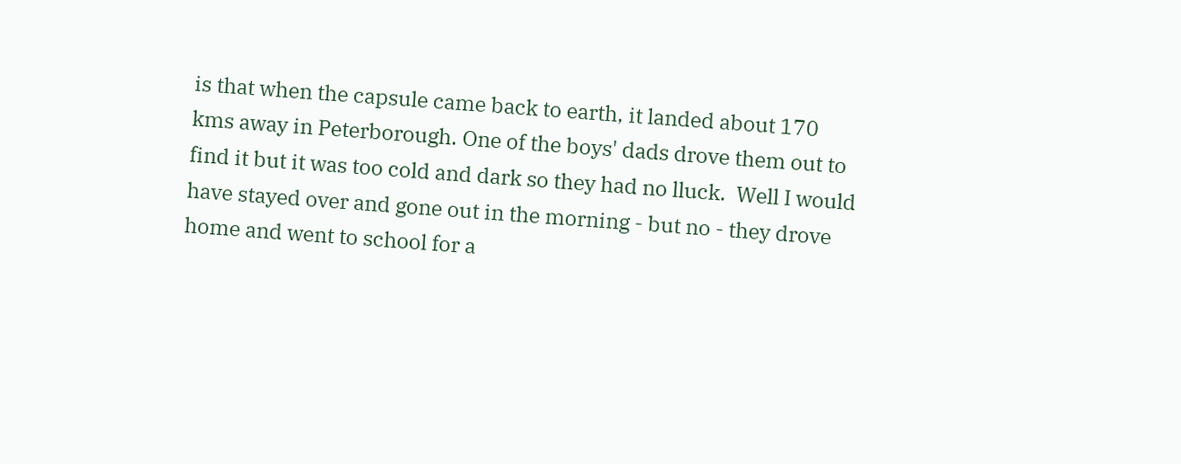is that when the capsule came back to earth, it landed about 170 kms away in Peterborough. One of the boys' dads drove them out to find it but it was too cold and dark so they had no lluck.  Well I would have stayed over and gone out in the morning - but no - they drove home and went to school for a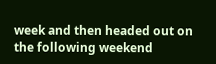week and then headed out on the following weekend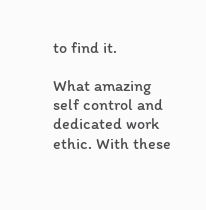to find it.

What amazing self control and dedicated work ethic. With these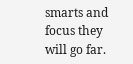smarts and focus they will go far.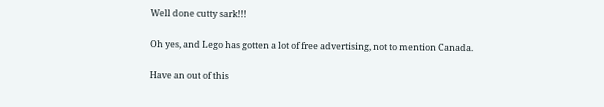Well done cutty sark!!!

Oh yes, and Lego has gotten a lot of free advertising, not to mention Canada.

Have an out of this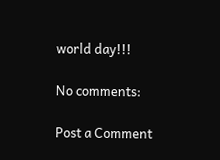world day!!!

No comments:

Post a Comment